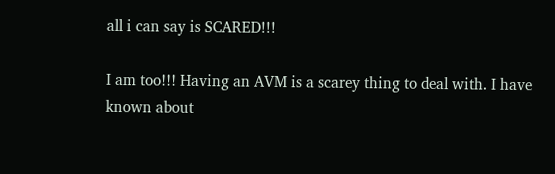all i can say is SCARED!!!

I am too!!! Having an AVM is a scarey thing to deal with. I have known about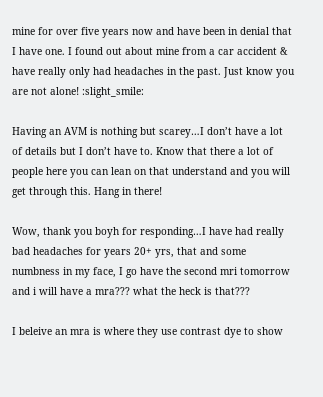mine for over five years now and have been in denial that I have one. I found out about mine from a car accident & have really only had headaches in the past. Just know you are not alone! :slight_smile:

Having an AVM is nothing but scarey…I don’t have a lot of details but I don’t have to. Know that there a lot of people here you can lean on that understand and you will get through this. Hang in there!

Wow, thank you boyh for responding…I have had really bad headaches for years 20+ yrs, that and some numbness in my face, I go have the second mri tomorrow and i will have a mra??? what the heck is that???

I beleive an mra is where they use contrast dye to show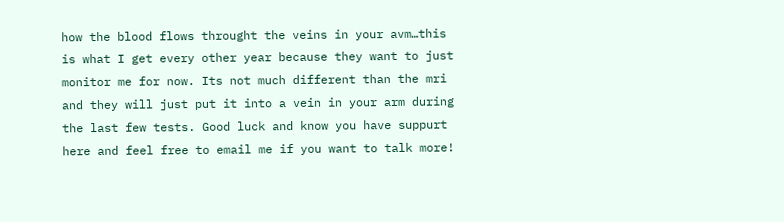how the blood flows throught the veins in your avm…this is what I get every other year because they want to just monitor me for now. Its not much different than the mri and they will just put it into a vein in your arm during the last few tests. Good luck and know you have suppurt here and feel free to email me if you want to talk more!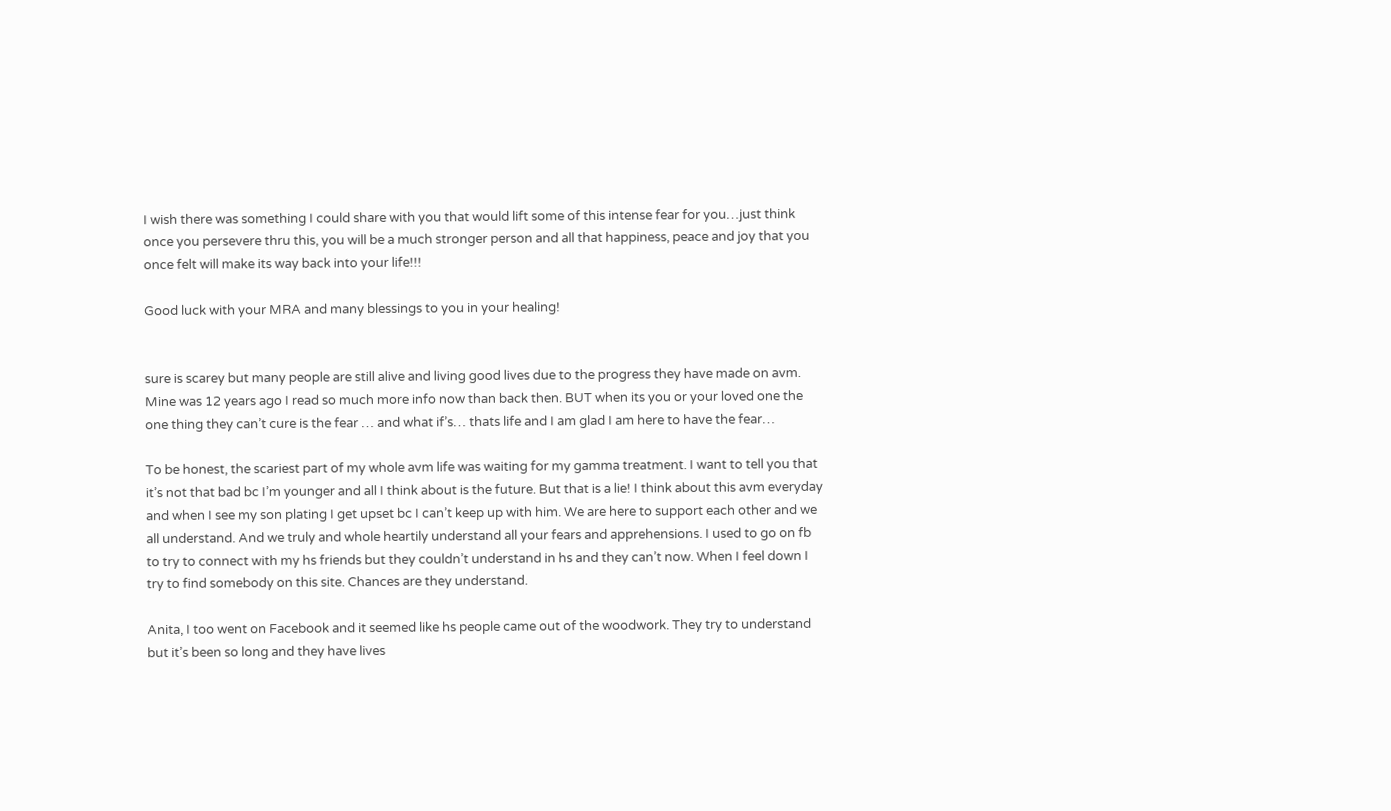I wish there was something I could share with you that would lift some of this intense fear for you…just think once you persevere thru this, you will be a much stronger person and all that happiness, peace and joy that you once felt will make its way back into your life!!!

Good luck with your MRA and many blessings to you in your healing!


sure is scarey but many people are still alive and living good lives due to the progress they have made on avm. Mine was 12 years ago I read so much more info now than back then. BUT when its you or your loved one the one thing they can’t cure is the fear … and what if’s… thats life and I am glad I am here to have the fear…

To be honest, the scariest part of my whole avm life was waiting for my gamma treatment. I want to tell you that it’s not that bad bc I’m younger and all I think about is the future. But that is a lie! I think about this avm everyday and when I see my son plating I get upset bc I can’t keep up with him. We are here to support each other and we all understand. And we truly and whole heartily understand all your fears and apprehensions. I used to go on fb to try to connect with my hs friends but they couldn’t understand in hs and they can’t now. When I feel down I try to find somebody on this site. Chances are they understand.

Anita, I too went on Facebook and it seemed like hs people came out of the woodwork. They try to understand but it’s been so long and they have lives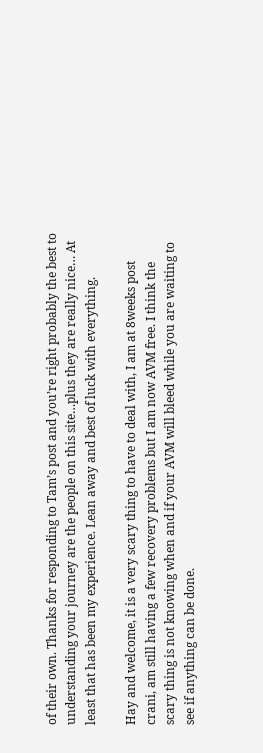of their own. Thanks for responding to Tam’s post and you’re right probably the best to understanding your journey are the people on this site…plus they are really nice… At least that has been my experience. Lean away and best of luck with everything.

Hay and welcome, it is a very scary thing to have to deal with, I am at 8weeks post crani, am still having a few recovery problems but I am now AVM free. I think the scary thing is not knowing when and if your AVM will bleed while you are waiting to see if anything can be done.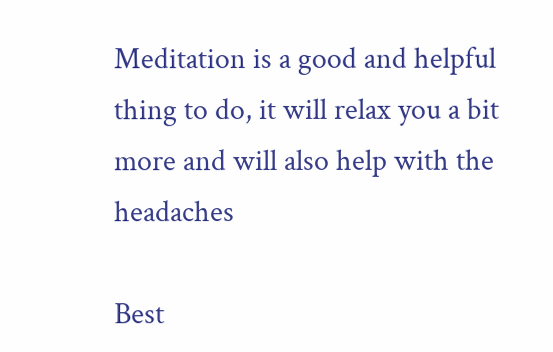Meditation is a good and helpful thing to do, it will relax you a bit more and will also help with the headaches

Best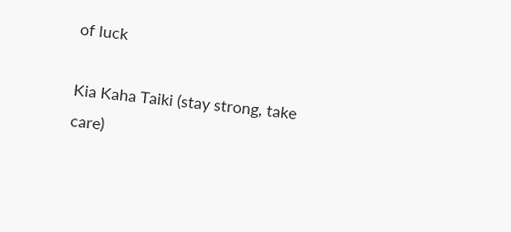of luck

Kia Kaha Taiki (stay strong, take care)